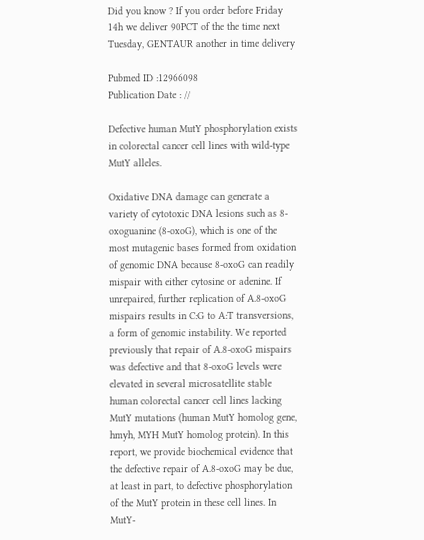Did you know ? If you order before Friday 14h we deliver 90PCT of the the time next Tuesday, GENTAUR another in time delivery

Pubmed ID :12966098
Publication Date : //

Defective human MutY phosphorylation exists in colorectal cancer cell lines with wild-type MutY alleles.

Oxidative DNA damage can generate a variety of cytotoxic DNA lesions such as 8-oxoguanine (8-oxoG), which is one of the most mutagenic bases formed from oxidation of genomic DNA because 8-oxoG can readily mispair with either cytosine or adenine. If unrepaired, further replication of A.8-oxoG mispairs results in C:G to A:T transversions, a form of genomic instability. We reported previously that repair of A.8-oxoG mispairs was defective and that 8-oxoG levels were elevated in several microsatellite stable human colorectal cancer cell lines lacking MutY mutations (human MutY homolog gene, hmyh, MYH MutY homolog protein). In this report, we provide biochemical evidence that the defective repair of A.8-oxoG may be due, at least in part, to defective phosphorylation of the MutY protein in these cell lines. In MutY-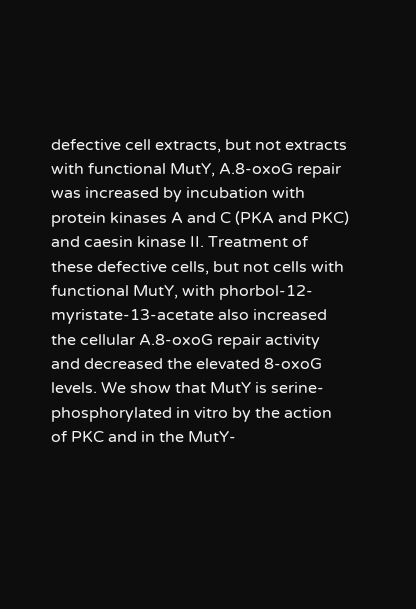defective cell extracts, but not extracts with functional MutY, A.8-oxoG repair was increased by incubation with protein kinases A and C (PKA and PKC) and caesin kinase II. Treatment of these defective cells, but not cells with functional MutY, with phorbol-12-myristate-13-acetate also increased the cellular A.8-oxoG repair activity and decreased the elevated 8-oxoG levels. We show that MutY is serine-phosphorylated in vitro by the action of PKC and in the MutY-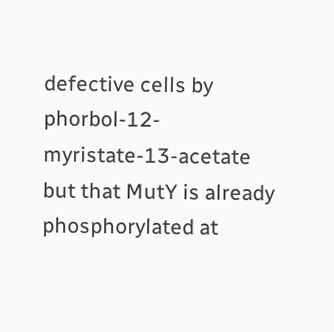defective cells by phorbol-12-myristate-13-acetate but that MutY is already phosphorylated at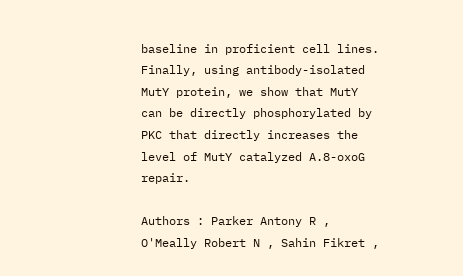baseline in proficient cell lines. Finally, using antibody-isolated MutY protein, we show that MutY can be directly phosphorylated by PKC that directly increases the level of MutY catalyzed A.8-oxoG repair.

Authors : Parker Antony R , O'Meally Robert N , Sahin Fikret ,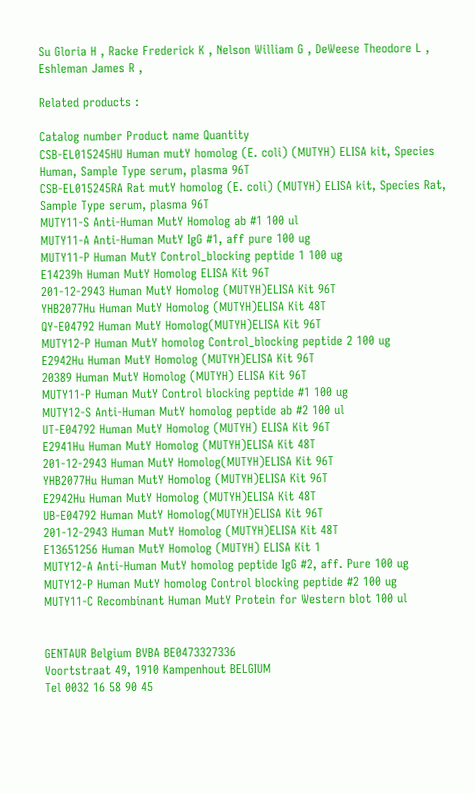Su Gloria H , Racke Frederick K , Nelson William G , DeWeese Theodore L , Eshleman James R ,

Related products :

Catalog number Product name Quantity
CSB-EL015245HU Human mutY homolog (E. coli) (MUTYH) ELISA kit, Species Human, Sample Type serum, plasma 96T
CSB-EL015245RA Rat mutY homolog (E. coli) (MUTYH) ELISA kit, Species Rat, Sample Type serum, plasma 96T
MUTY11-S Anti-Human MutY Homolog ab #1 100 ul
MUTY11-A Anti-Human MutY IgG #1, aff pure 100 ug
MUTY11-P Human MutY Control_blocking peptide 1 100 ug
E14239h Human MutY Homolog ELISA Kit 96T
201-12-2943 Human MutY Homolog (MUTYH)ELISA Kit 96T
YHB2077Hu Human MutY Homolog (MUTYH)ELISA Kit 48T
QY-E04792 Human MutY Homolog(MUTYH)ELISA Kit 96T
MUTY12-P Human MutY homolog Control_blocking peptide 2 100 ug
E2942Hu Human MutY Homolog (MUTYH)ELISA Kit 96T
20389 Human MutY Homolog (MUTYH) ELISA Kit 96T
MUTY11-P Human MutY Control blocking peptide #1 100 ug
MUTY12-S Anti-Human MutY homolog peptide ab #2 100 ul
UT-E04792 Human MutY Homolog (MUTYH) ELISA Kit 96T
E2941Hu Human MutY Homolog (MUTYH)ELISA Kit 48T
201-12-2943 Human MutY Homolog(MUTYH)ELISA Kit 96T
YHB2077Hu Human MutY Homolog (MUTYH)ELISA Kit 96T
E2942Hu Human MutY Homolog (MUTYH)ELISA Kit 48T
UB-E04792 Human MutY Homolog(MUTYH)ELISA Kit 96T
201-12-2943 Human MutY Homolog (MUTYH)ELISA Kit 48T
E13651256 Human MutY Homolog (MUTYH) ELISA Kit 1
MUTY12-A Anti-Human MutY homolog peptide IgG #2, aff. Pure 100 ug
MUTY12-P Human MutY homolog Control blocking peptide #2 100 ug
MUTY11-C Recombinant Human MutY Protein for Western blot 100 ul


GENTAUR Belgium BVBA BE0473327336
Voortstraat 49, 1910 Kampenhout BELGIUM
Tel 0032 16 58 90 45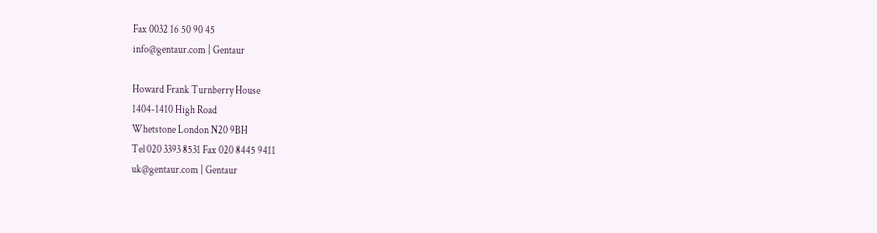Fax 0032 16 50 90 45
info@gentaur.com | Gentaur

Howard Frank Turnberry House
1404-1410 High Road
Whetstone London N20 9BH
Tel 020 3393 8531 Fax 020 8445 9411
uk@gentaur.com | Gentaur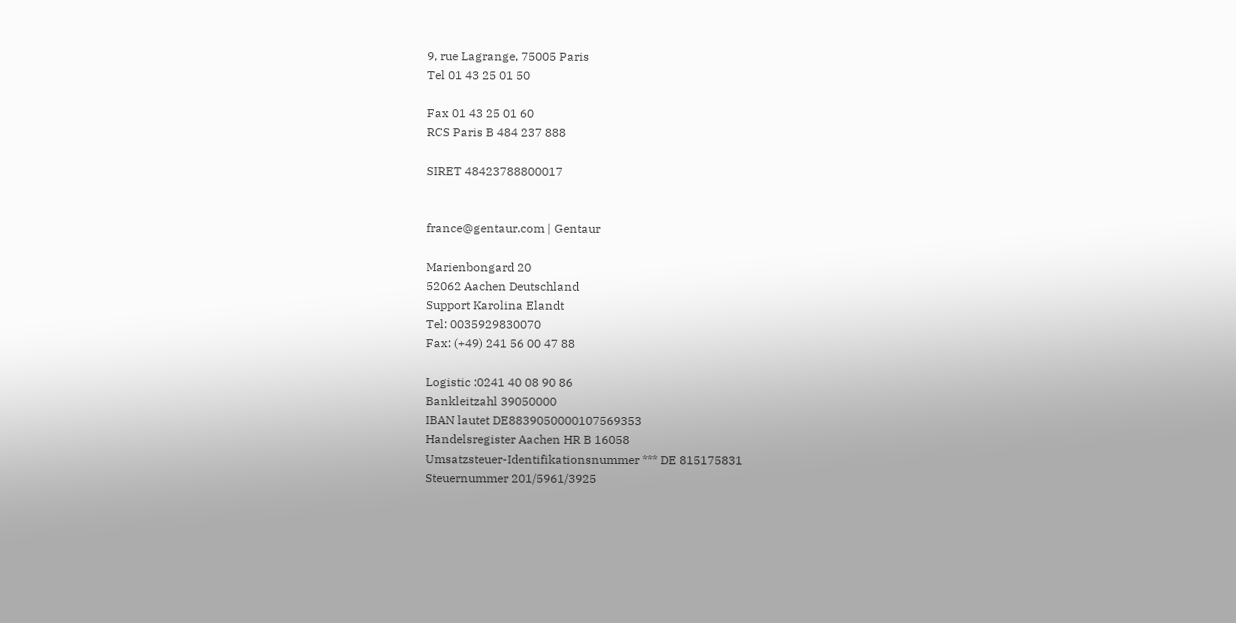9, rue Lagrange, 75005 Paris
Tel 01 43 25 01 50

Fax 01 43 25 01 60
RCS Paris B 484 237 888

SIRET 48423788800017


france@gentaur.com | Gentaur

Marienbongard 20
52062 Aachen Deutschland
Support Karolina Elandt
Tel: 0035929830070
Fax: (+49) 241 56 00 47 88

Logistic :0241 40 08 90 86
Bankleitzahl 39050000
IBAN lautet DE8839050000107569353
Handelsregister Aachen HR B 16058
Umsatzsteuer-Identifikationsnummer *** DE 815175831
Steuernummer 201/5961/3925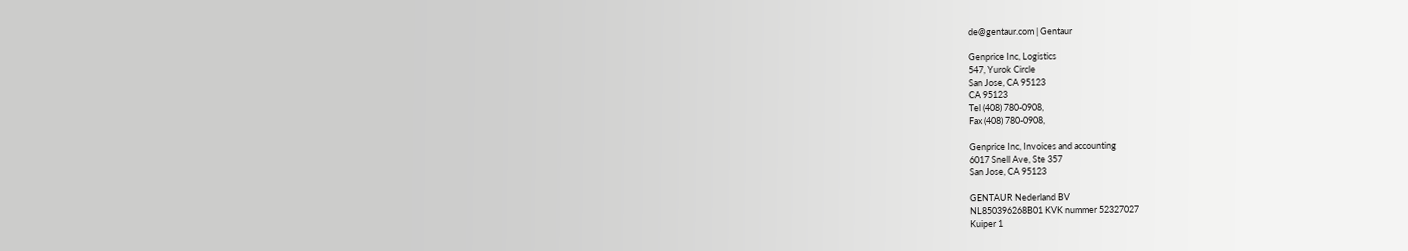de@gentaur.com | Gentaur

Genprice Inc, Logistics
547, Yurok Circle
San Jose, CA 95123
CA 95123
Tel (408) 780-0908,
Fax (408) 780-0908,

Genprice Inc, Invoices and accounting
6017 Snell Ave, Ste 357
San Jose, CA 95123

GENTAUR Nederland BV
NL850396268B01 KVK nummer 52327027
Kuiper 1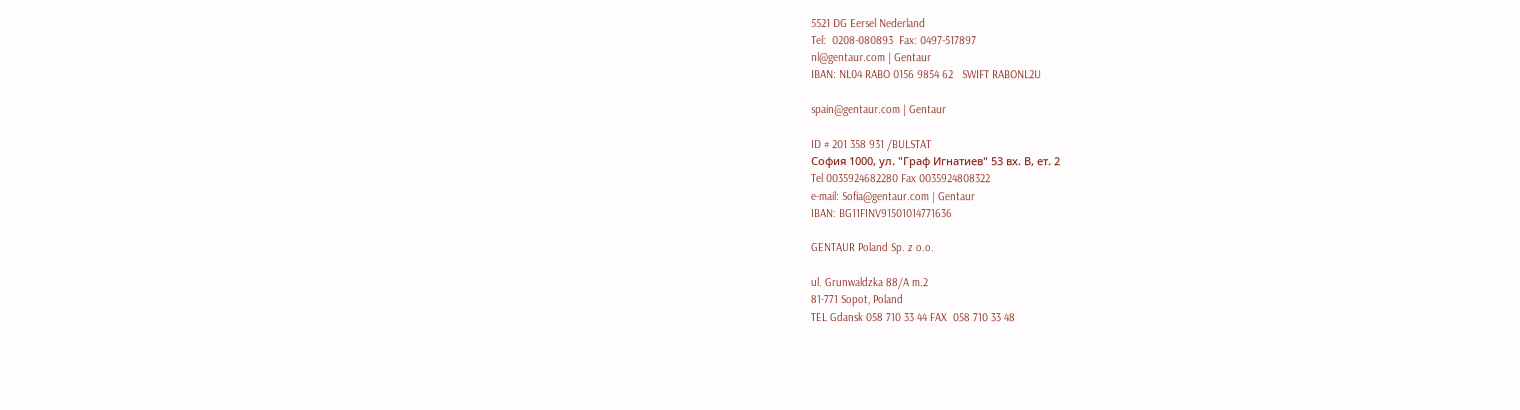5521 DG Eersel Nederland
Tel:  0208-080893  Fax: 0497-517897
nl@gentaur.com | Gentaur
IBAN: NL04 RABO 0156 9854 62   SWIFT RABONL2U

spain@gentaur.com | Gentaur

ID # 201 358 931 /BULSTAT
София 1000, ул. "Граф Игнатиев" 53 вх. В, ет. 2
Tel 0035924682280 Fax 0035924808322
e-mail: Sofia@gentaur.com | Gentaur
IBAN: BG11FINV91501014771636

GENTAUR Poland Sp. z o.o.

ul. Grunwaldzka 88/A m.2
81-771 Sopot, Poland
TEL Gdansk 058 710 33 44 FAX  058 710 33 48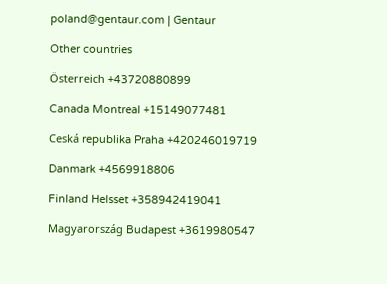poland@gentaur.com | Gentaur

Other countries

Österreich +43720880899

Canada Montreal +15149077481

Ceská republika Praha +420246019719

Danmark +4569918806

Finland Helsset +358942419041

Magyarország Budapest +3619980547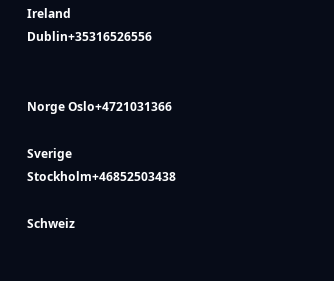Ireland Dublin+35316526556


Norge Oslo+4721031366

Sverige Stockholm+46852503438

Schweiz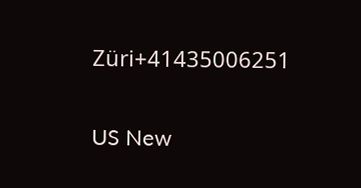Züri+41435006251

US New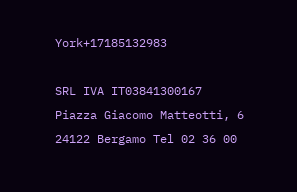York+17185132983

SRL IVA IT03841300167
Piazza Giacomo Matteotti, 6
24122 Bergamo Tel 02 36 00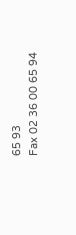65 93
Fax 02 36 00 65 94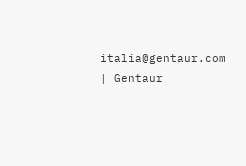italia@gentaur.com | Gentaur